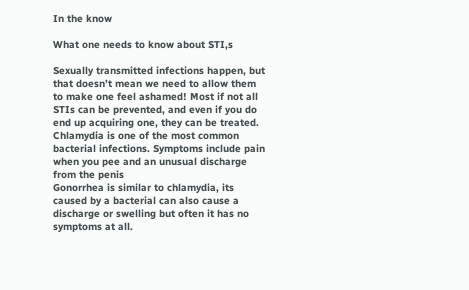In the know

What one needs to know about STI,s

Sexually transmitted infections happen, but that doesn’t mean we need to allow them to make one feel ashamed! Most if not all STIs can be prevented, and even if you do end up acquiring one, they can be treated.
Chlamydia is one of the most common bacterial infections. Symptoms include pain when you pee and an unusual discharge from the penis
Gonorrhea is similar to chlamydia, its caused by a bacterial can also cause a discharge or swelling but often it has no symptoms at all.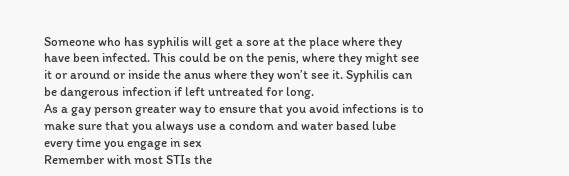Someone who has syphilis will get a sore at the place where they have been infected. This could be on the penis, where they might see it or around or inside the anus where they won’t see it. Syphilis can be dangerous infection if left untreated for long.
As a gay person greater way to ensure that you avoid infections is to make sure that you always use a condom and water based lube every time you engage in sex
Remember with most STIs the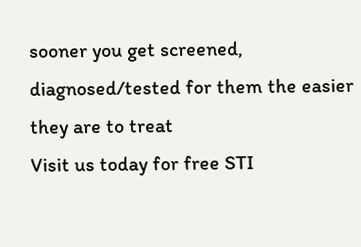sooner you get screened, diagnosed/tested for them the easier they are to treat
Visit us today for free STI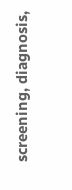screening, diagnosis,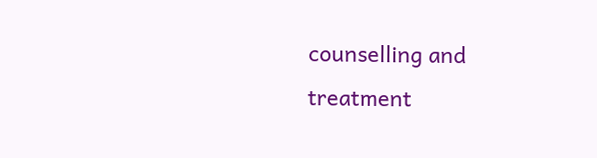counselling and treatment